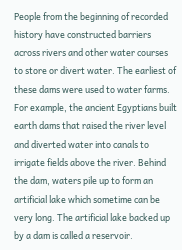People from the beginning of recorded history have constructed barriers across rivers and other water courses to store or divert water. The earliest of these dams were used to water farms. For example, the ancient Egyptians built earth dams that raised the river level and diverted water into canals to irrigate fields above the river. Behind the dam, waters pile up to form an artificial lake which sometime can be very long. The artificial lake backed up by a dam is called a reservoir.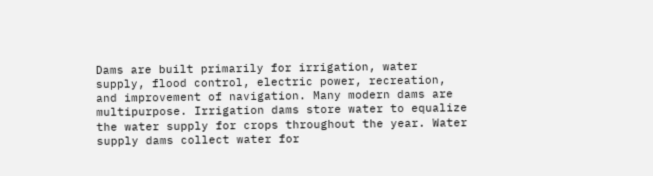Dams are built primarily for irrigation, water supply, flood control, electric power, recreation, and improvement of navigation. Many modern dams are multipurpose. Irrigation dams store water to equalize the water supply for crops throughout the year. Water supply dams collect water for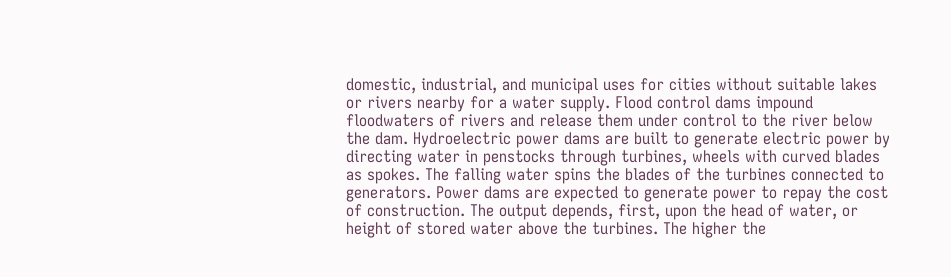domestic, industrial, and municipal uses for cities without suitable lakes or rivers nearby for a water supply. Flood control dams impound floodwaters of rivers and release them under control to the river below the dam. Hydroelectric power dams are built to generate electric power by directing water in penstocks through turbines, wheels with curved blades as spokes. The falling water spins the blades of the turbines connected to generators. Power dams are expected to generate power to repay the cost of construction. The output depends, first, upon the head of water, or height of stored water above the turbines. The higher the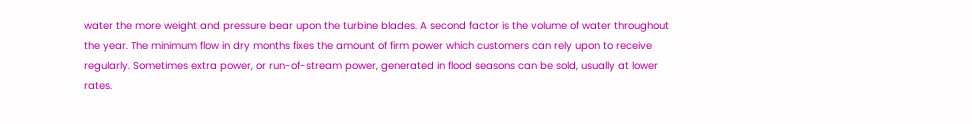water the more weight and pressure bear upon the turbine blades. A second factor is the volume of water throughout the year. The minimum flow in dry months fixes the amount of firm power which customers can rely upon to receive regularly. Sometimes extra power, or run-of-stream power, generated in flood seasons can be sold, usually at lower rates.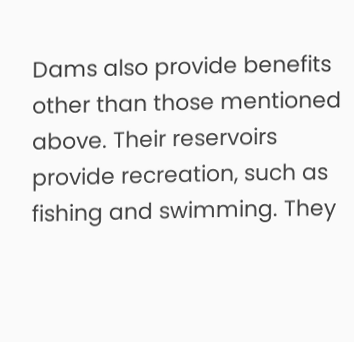Dams also provide benefits other than those mentioned above. Their reservoirs provide recreation, such as fishing and swimming. They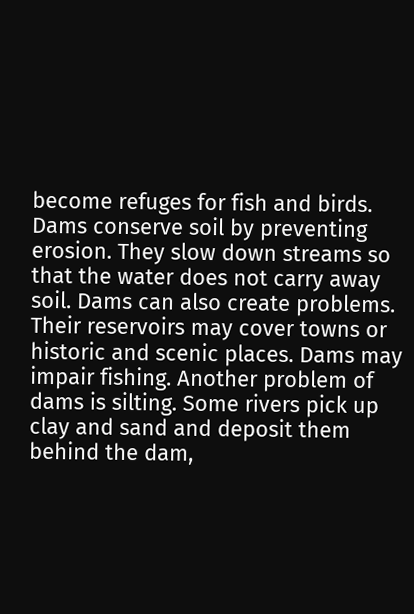become refuges for fish and birds. Dams conserve soil by preventing erosion. They slow down streams so that the water does not carry away soil. Dams can also create problems. Their reservoirs may cover towns or historic and scenic places. Dams may impair fishing. Another problem of dams is silting. Some rivers pick up clay and sand and deposit them behind the dam,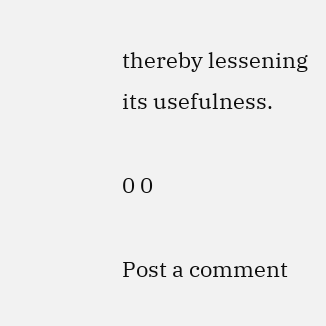thereby lessening its usefulness.

0 0

Post a comment